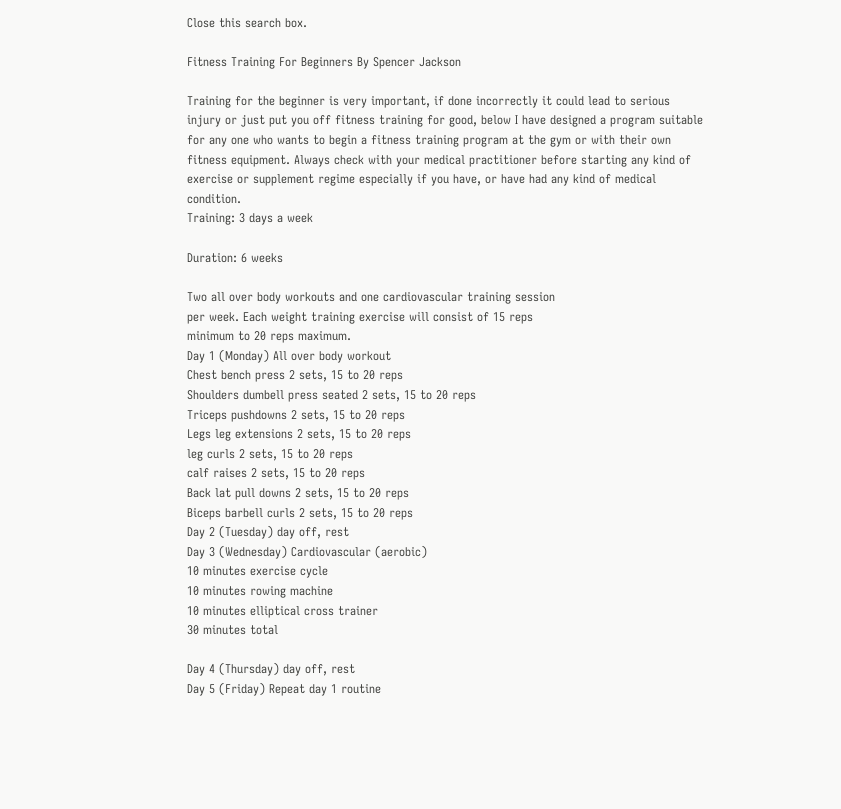Close this search box.

Fitness Training For Beginners By Spencer Jackson

Training for the beginner is very important, if done incorrectly it could lead to serious injury or just put you off fitness training for good, below I have designed a program suitable for any one who wants to begin a fitness training program at the gym or with their own fitness equipment. Always check with your medical practitioner before starting any kind of exercise or supplement regime especially if you have, or have had any kind of medical condition.
Training: 3 days a week

Duration: 6 weeks

Two all over body workouts and one cardiovascular training session
per week. Each weight training exercise will consist of 15 reps
minimum to 20 reps maximum.
Day 1 (Monday) All over body workout
Chest bench press 2 sets, 15 to 20 reps
Shoulders dumbell press seated 2 sets, 15 to 20 reps
Triceps pushdowns 2 sets, 15 to 20 reps
Legs leg extensions 2 sets, 15 to 20 reps
leg curls 2 sets, 15 to 20 reps
calf raises 2 sets, 15 to 20 reps
Back lat pull downs 2 sets, 15 to 20 reps
Biceps barbell curls 2 sets, 15 to 20 reps
Day 2 (Tuesday) day off, rest
Day 3 (Wednesday) Cardiovascular (aerobic)
10 minutes exercise cycle
10 minutes rowing machine
10 minutes elliptical cross trainer
30 minutes total

Day 4 (Thursday) day off, rest
Day 5 (Friday) Repeat day 1 routine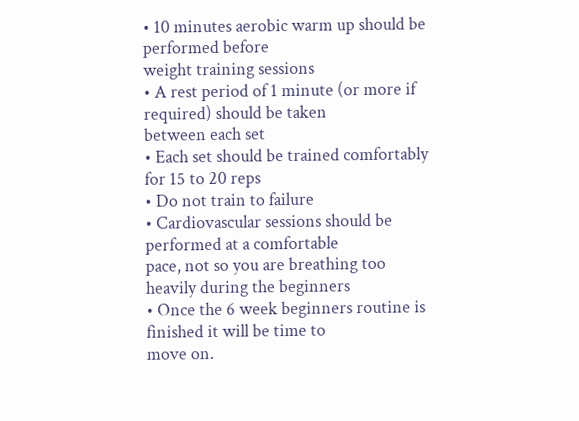• 10 minutes aerobic warm up should be performed before
weight training sessions
• A rest period of 1 minute (or more if required) should be taken
between each set
• Each set should be trained comfortably for 15 to 20 reps
• Do not train to failure
• Cardiovascular sessions should be performed at a comfortable
pace, not so you are breathing too heavily during the beginners
• Once the 6 week beginners routine is finished it will be time to
move on.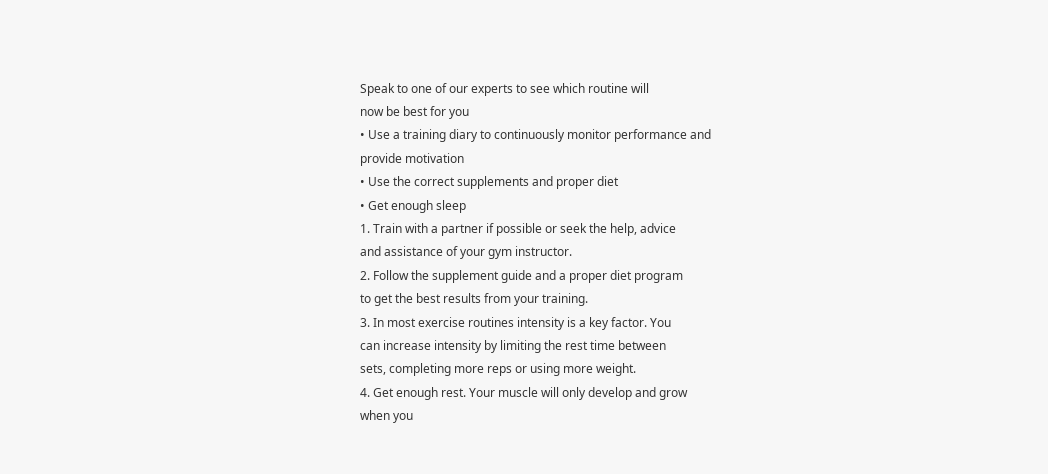Speak to one of our experts to see which routine will
now be best for you
• Use a training diary to continuously monitor performance and
provide motivation
• Use the correct supplements and proper diet
• Get enough sleep
1. Train with a partner if possible or seek the help, advice
and assistance of your gym instructor.
2. Follow the supplement guide and a proper diet program
to get the best results from your training.
3. In most exercise routines intensity is a key factor. You
can increase intensity by limiting the rest time between
sets, completing more reps or using more weight.
4. Get enough rest. Your muscle will only develop and grow
when you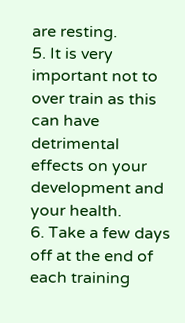are resting.
5. It is very important not to over train as this can have
detrimental effects on your development and your health.
6. Take a few days off at the end of each training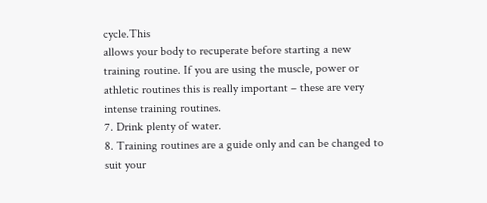cycle.This
allows your body to recuperate before starting a new
training routine. If you are using the muscle, power or
athletic routines this is really important – these are very
intense training routines.
7. Drink plenty of water.
8. Training routines are a guide only and can be changed to
suit your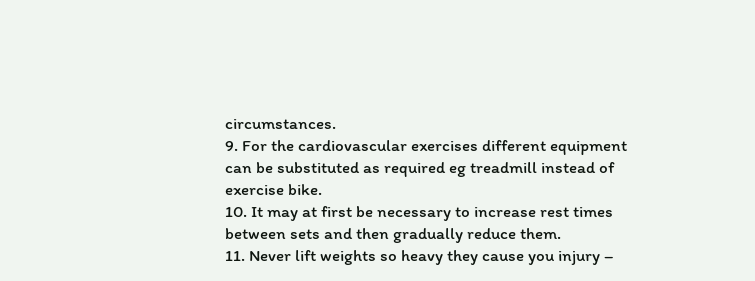circumstances.
9. For the cardiovascular exercises different equipment
can be substituted as required eg treadmill instead of
exercise bike.
10. It may at first be necessary to increase rest times
between sets and then gradually reduce them.
11. Never lift weights so heavy they cause you injury –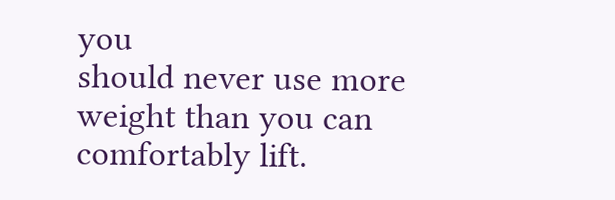you
should never use more weight than you can comfortably lift.